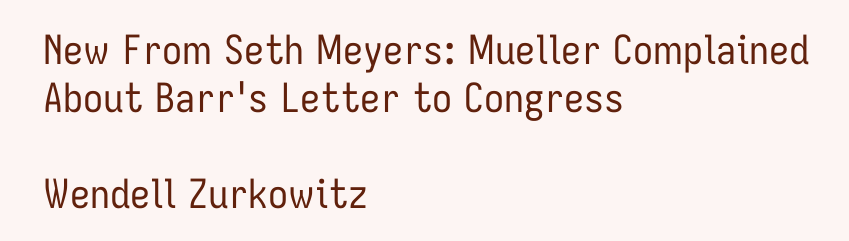New From Seth Meyers: Mueller Complained About Barr's Letter to Congress

Wendell Zurkowitz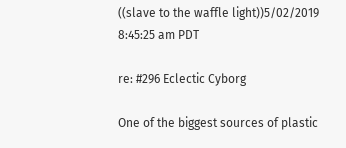((slave to the waffle light))5/02/2019 8:45:25 am PDT

re: #296 Eclectic Cyborg

One of the biggest sources of plastic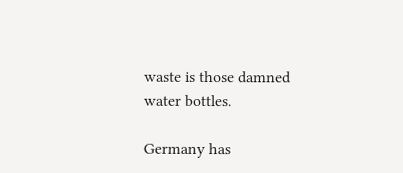waste is those damned water bottles.

Germany has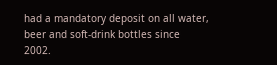had a mandatory deposit on all water, beer and soft-drink bottles since 2002.